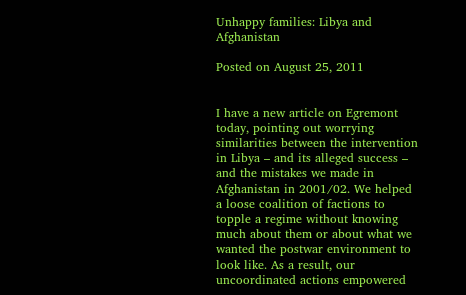Unhappy families: Libya and Afghanistan

Posted on August 25, 2011


I have a new article on Egremont today, pointing out worrying similarities between the intervention in Libya – and its alleged success – and the mistakes we made in Afghanistan in 2001/02. We helped a loose coalition of factions to topple a regime without knowing much about them or about what we wanted the postwar environment to look like. As a result, our uncoordinated actions empowered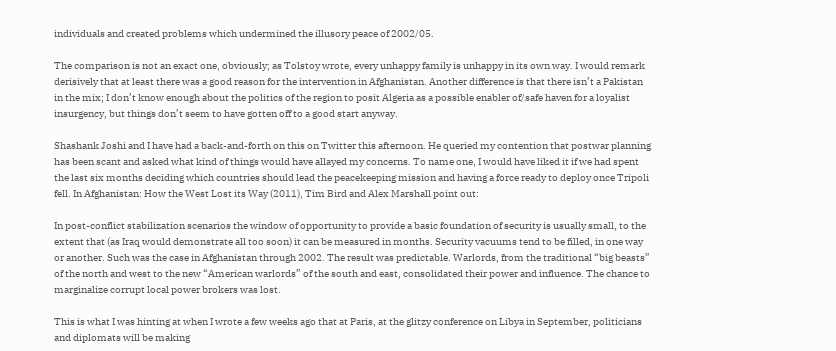individuals and created problems which undermined the illusory peace of 2002/05.

The comparison is not an exact one, obviously; as Tolstoy wrote, every unhappy family is unhappy in its own way. I would remark derisively that at least there was a good reason for the intervention in Afghanistan. Another difference is that there isn’t a Pakistan in the mix; I don’t know enough about the politics of the region to posit Algeria as a possible enabler of/safe haven for a loyalist insurgency, but things don’t seem to have gotten off to a good start anyway.

Shashank Joshi and I have had a back-and-forth on this on Twitter this afternoon. He queried my contention that postwar planning has been scant and asked what kind of things would have allayed my concerns. To name one, I would have liked it if we had spent the last six months deciding which countries should lead the peacekeeping mission and having a force ready to deploy once Tripoli fell. In Afghanistan: How the West Lost its Way (2011), Tim Bird and Alex Marshall point out:

In post-conflict stabilization scenarios the window of opportunity to provide a basic foundation of security is usually small, to the extent that (as Iraq would demonstrate all too soon) it can be measured in months. Security vacuums tend to be filled, in one way or another. Such was the case in Afghanistan through 2002. The result was predictable. Warlords, from the traditional “big beasts” of the north and west to the new “American warlords” of the south and east, consolidated their power and influence. The chance to marginalize corrupt local power brokers was lost.

This is what I was hinting at when I wrote a few weeks ago that at Paris, at the glitzy conference on Libya in September, politicians and diplomats will be making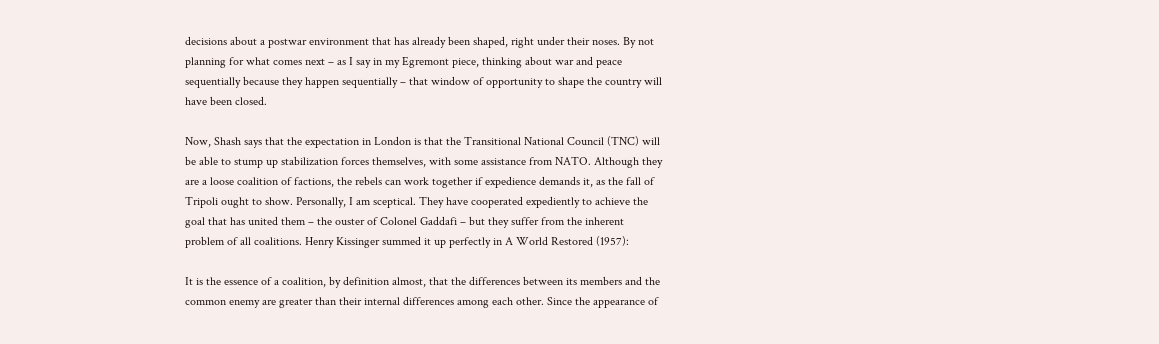decisions about a postwar environment that has already been shaped, right under their noses. By not planning for what comes next – as I say in my Egremont piece, thinking about war and peace sequentially because they happen sequentially – that window of opportunity to shape the country will have been closed.

Now, Shash says that the expectation in London is that the Transitional National Council (TNC) will be able to stump up stabilization forces themselves, with some assistance from NATO. Although they are a loose coalition of factions, the rebels can work together if expedience demands it, as the fall of Tripoli ought to show. Personally, I am sceptical. They have cooperated expediently to achieve the goal that has united them – the ouster of Colonel Gaddafi – but they suffer from the inherent problem of all coalitions. Henry Kissinger summed it up perfectly in A World Restored (1957):

It is the essence of a coalition, by definition almost, that the differences between its members and the common enemy are greater than their internal differences among each other. Since the appearance of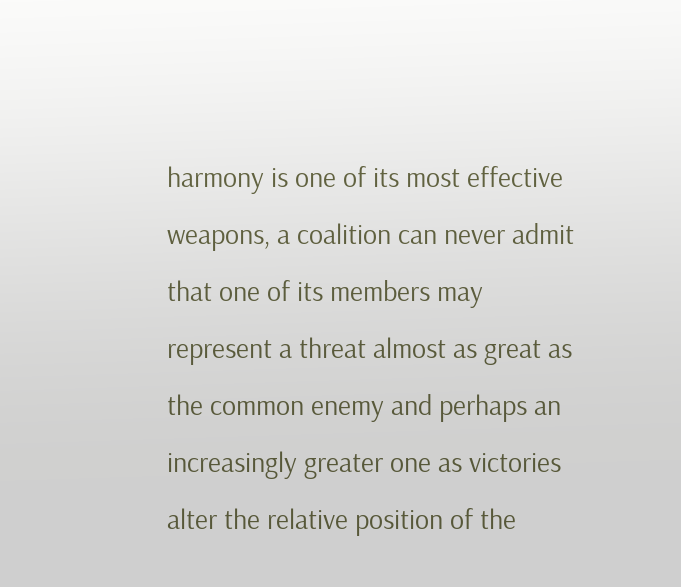harmony is one of its most effective weapons, a coalition can never admit that one of its members may represent a threat almost as great as the common enemy and perhaps an increasingly greater one as victories alter the relative position of the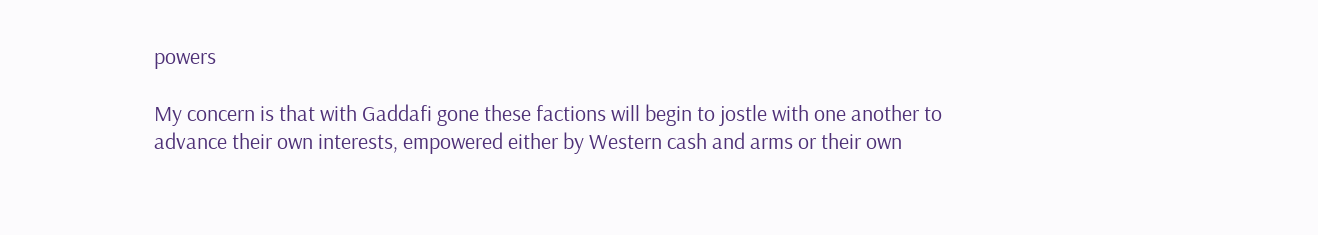powers

My concern is that with Gaddafi gone these factions will begin to jostle with one another to advance their own interests, empowered either by Western cash and arms or their own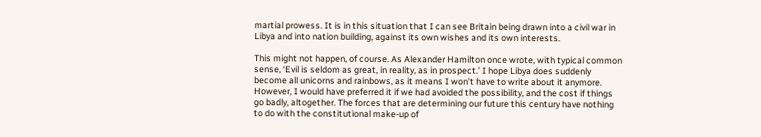martial prowess. It is in this situation that I can see Britain being drawn into a civil war in Libya and into nation building, against its own wishes and its own interests.

This might not happen, of course. As Alexander Hamilton once wrote, with typical common sense, ‘Evil is seldom as great, in reality, as in prospect.’ I hope Libya does suddenly become all unicorns and rainbows, as it means I won’t have to write about it anymore. However, I would have preferred it if we had avoided the possibility, and the cost if things go badly, altogether. The forces that are determining our future this century have nothing to do with the constitutional make-up of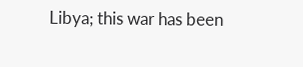Libya; this war has been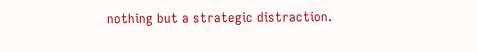nothing but a strategic distraction.